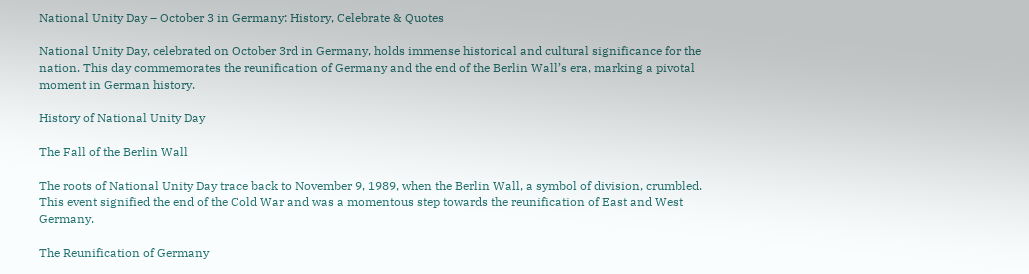National Unity Day – October 3 in Germany: History, Celebrate & Quotes

National Unity Day, celebrated on October 3rd in Germany, holds immense historical and cultural significance for the nation. This day commemorates the reunification of Germany and the end of the Berlin Wall’s era, marking a pivotal moment in German history.

History of National Unity Day

The Fall of the Berlin Wall

The roots of National Unity Day trace back to November 9, 1989, when the Berlin Wall, a symbol of division, crumbled. This event signified the end of the Cold War and was a momentous step towards the reunification of East and West Germany.

The Reunification of Germany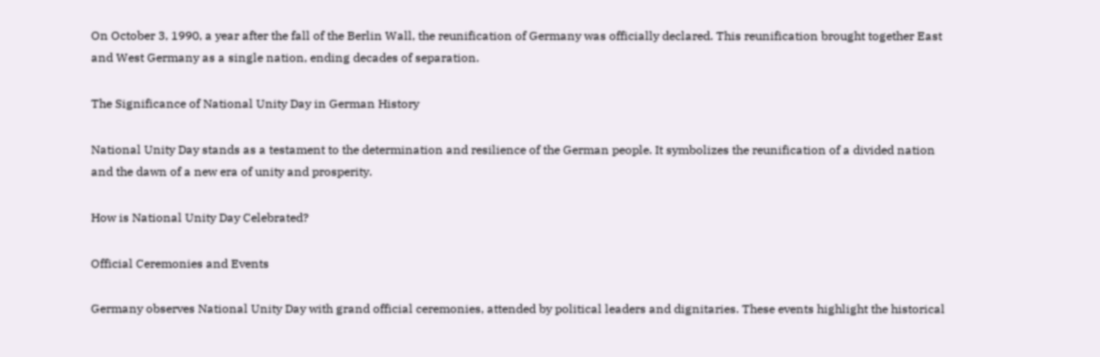On October 3, 1990, a year after the fall of the Berlin Wall, the reunification of Germany was officially declared. This reunification brought together East and West Germany as a single nation, ending decades of separation.

The Significance of National Unity Day in German History

National Unity Day stands as a testament to the determination and resilience of the German people. It symbolizes the reunification of a divided nation and the dawn of a new era of unity and prosperity.

How is National Unity Day Celebrated?

Official Ceremonies and Events

Germany observes National Unity Day with grand official ceremonies, attended by political leaders and dignitaries. These events highlight the historical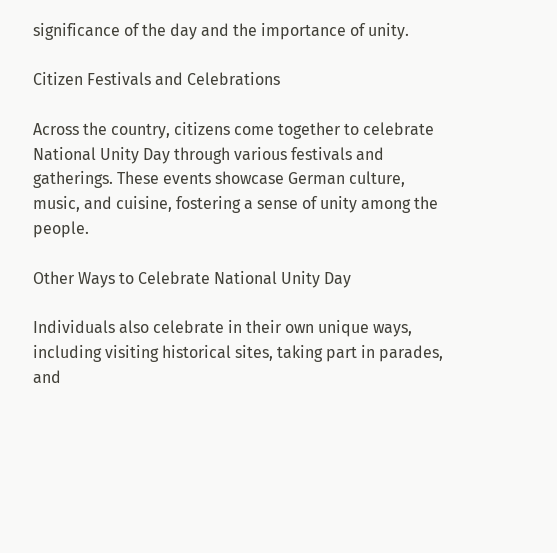significance of the day and the importance of unity.

Citizen Festivals and Celebrations

Across the country, citizens come together to celebrate National Unity Day through various festivals and gatherings. These events showcase German culture, music, and cuisine, fostering a sense of unity among the people.

Other Ways to Celebrate National Unity Day

Individuals also celebrate in their own unique ways, including visiting historical sites, taking part in parades, and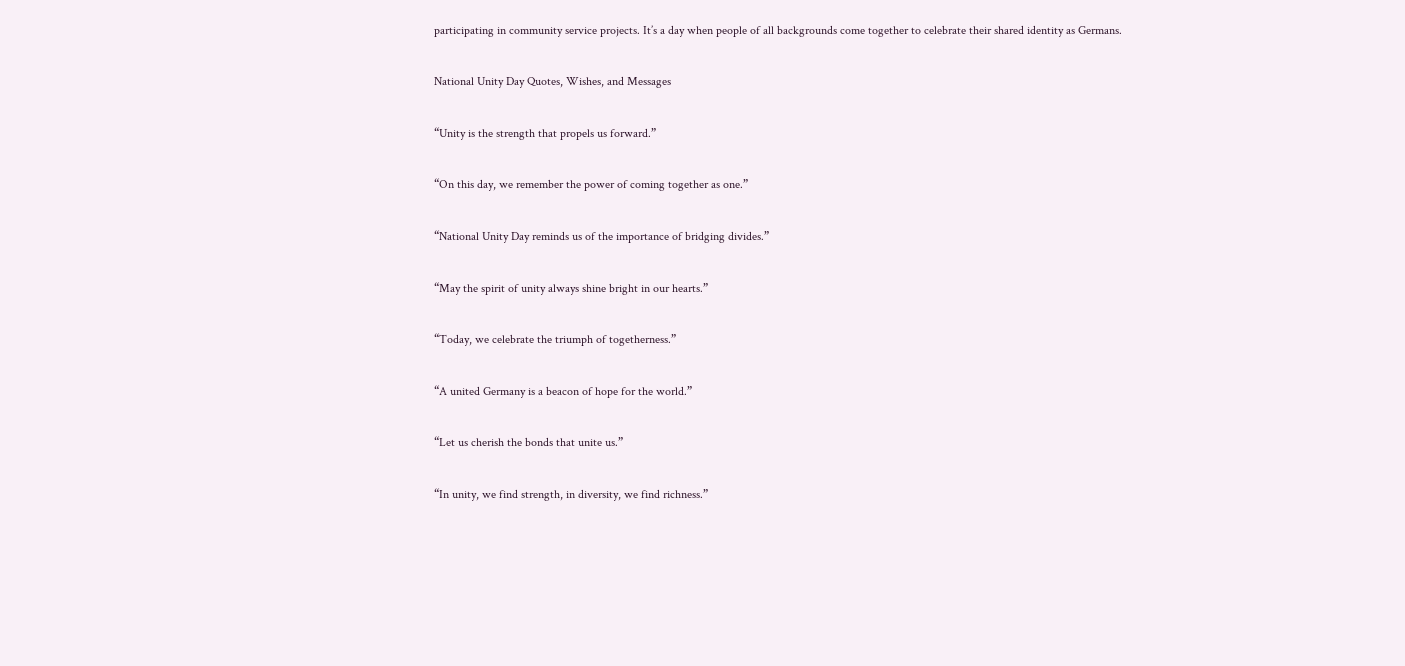participating in community service projects. It’s a day when people of all backgrounds come together to celebrate their shared identity as Germans.

National Unity Day Quotes, Wishes, and Messages

“Unity is the strength that propels us forward.”

“On this day, we remember the power of coming together as one.”

“National Unity Day reminds us of the importance of bridging divides.”

“May the spirit of unity always shine bright in our hearts.”

“Today, we celebrate the triumph of togetherness.”

“A united Germany is a beacon of hope for the world.”

“Let us cherish the bonds that unite us.”

“In unity, we find strength, in diversity, we find richness.”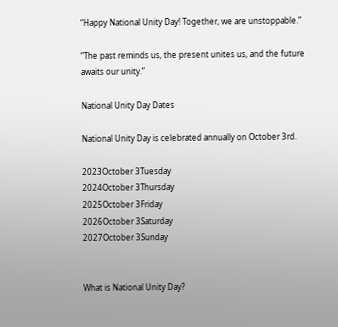“Happy National Unity Day! Together, we are unstoppable.”

“The past reminds us, the present unites us, and the future awaits our unity.”

National Unity Day Dates

National Unity Day is celebrated annually on October 3rd.

2023October 3Tuesday
2024October 3Thursday
2025October 3Friday
2026October 3Saturday
2027October 3Sunday


What is National Unity Day?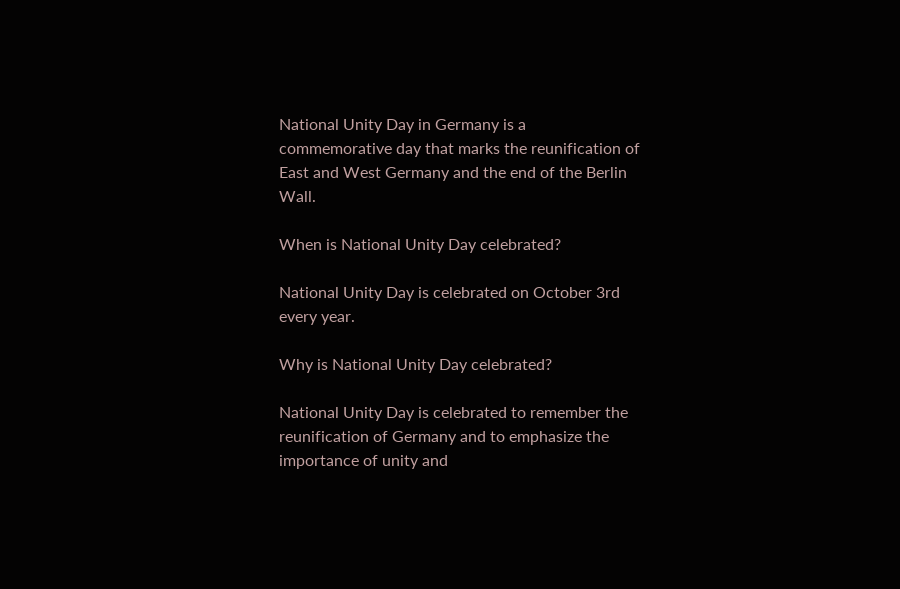National Unity Day in Germany is a commemorative day that marks the reunification of East and West Germany and the end of the Berlin Wall.

When is National Unity Day celebrated?

National Unity Day is celebrated on October 3rd every year.

Why is National Unity Day celebrated?

National Unity Day is celebrated to remember the reunification of Germany and to emphasize the importance of unity and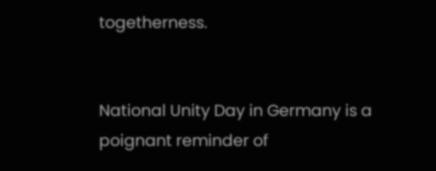togetherness.


National Unity Day in Germany is a poignant reminder of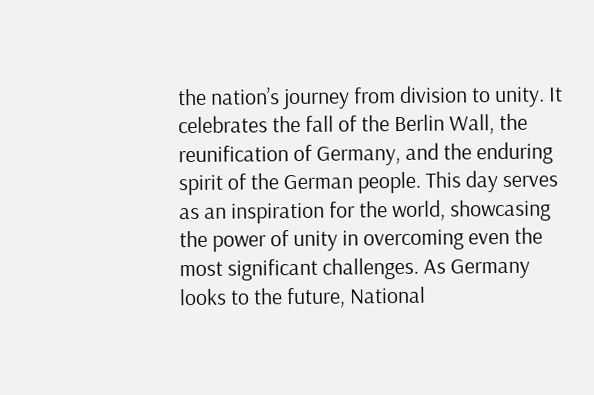the nation’s journey from division to unity. It celebrates the fall of the Berlin Wall, the reunification of Germany, and the enduring spirit of the German people. This day serves as an inspiration for the world, showcasing the power of unity in overcoming even the most significant challenges. As Germany looks to the future, National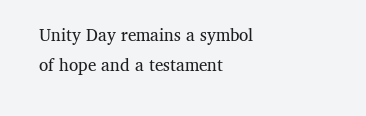Unity Day remains a symbol of hope and a testament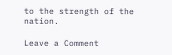to the strength of the nation.

Leave a Comment